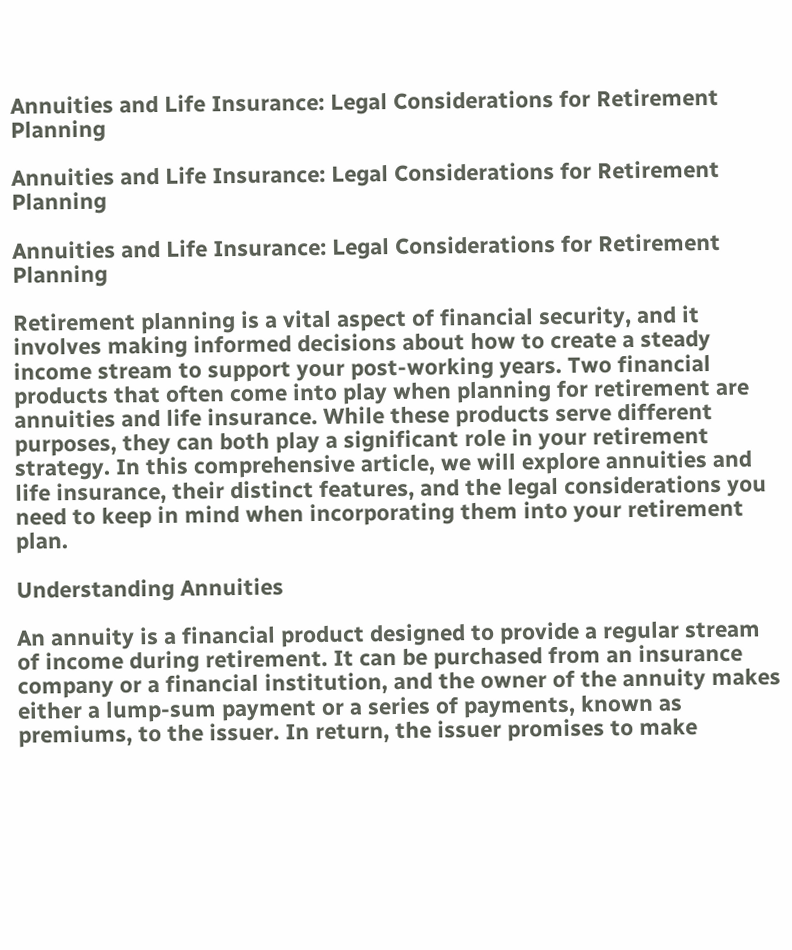Annuities and Life Insurance: Legal Considerations for Retirement Planning

Annuities and Life Insurance: Legal Considerations for Retirement Planning

Annuities and Life Insurance: Legal Considerations for Retirement Planning

Retirement planning is a vital aspect of financial security, and it involves making informed decisions about how to create a steady income stream to support your post-working years. Two financial products that often come into play when planning for retirement are annuities and life insurance. While these products serve different purposes, they can both play a significant role in your retirement strategy. In this comprehensive article, we will explore annuities and life insurance, their distinct features, and the legal considerations you need to keep in mind when incorporating them into your retirement plan.

Understanding Annuities

An annuity is a financial product designed to provide a regular stream of income during retirement. It can be purchased from an insurance company or a financial institution, and the owner of the annuity makes either a lump-sum payment or a series of payments, known as premiums, to the issuer. In return, the issuer promises to make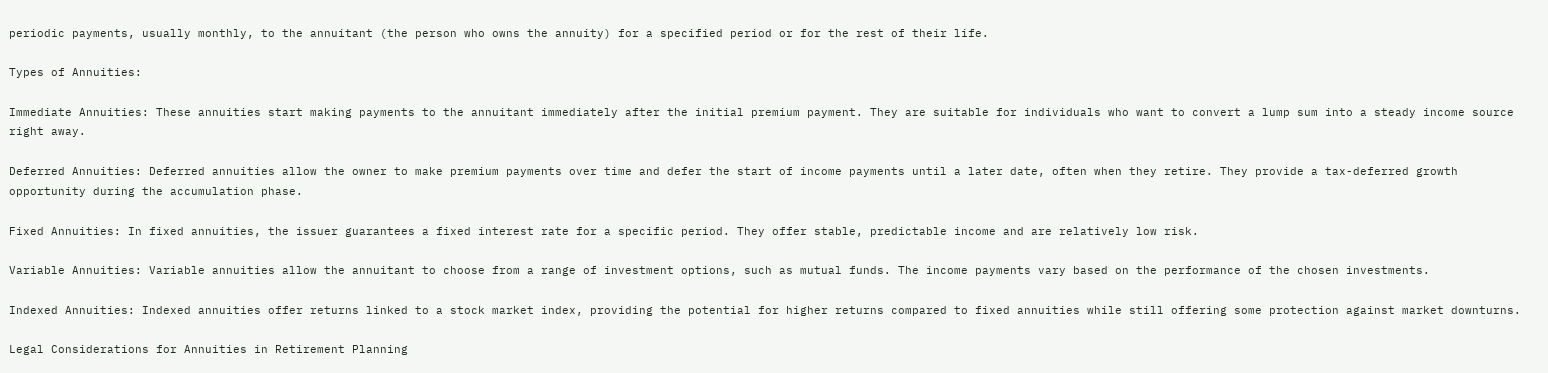periodic payments, usually monthly, to the annuitant (the person who owns the annuity) for a specified period or for the rest of their life.

Types of Annuities:

Immediate Annuities: These annuities start making payments to the annuitant immediately after the initial premium payment. They are suitable for individuals who want to convert a lump sum into a steady income source right away.

Deferred Annuities: Deferred annuities allow the owner to make premium payments over time and defer the start of income payments until a later date, often when they retire. They provide a tax-deferred growth opportunity during the accumulation phase.

Fixed Annuities: In fixed annuities, the issuer guarantees a fixed interest rate for a specific period. They offer stable, predictable income and are relatively low risk.

Variable Annuities: Variable annuities allow the annuitant to choose from a range of investment options, such as mutual funds. The income payments vary based on the performance of the chosen investments.

Indexed Annuities: Indexed annuities offer returns linked to a stock market index, providing the potential for higher returns compared to fixed annuities while still offering some protection against market downturns.

Legal Considerations for Annuities in Retirement Planning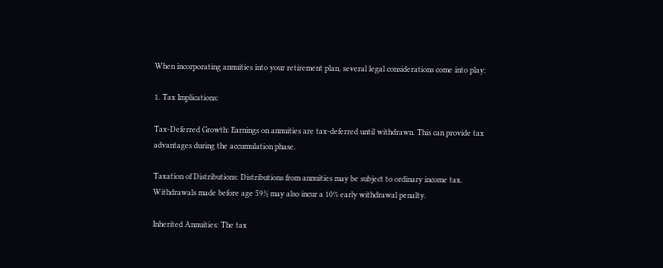When incorporating annuities into your retirement plan, several legal considerations come into play:

1. Tax Implications:

Tax-Deferred Growth: Earnings on annuities are tax-deferred until withdrawn. This can provide tax advantages during the accumulation phase.

Taxation of Distributions: Distributions from annuities may be subject to ordinary income tax. Withdrawals made before age 59½ may also incur a 10% early withdrawal penalty.

Inherited Annuities: The tax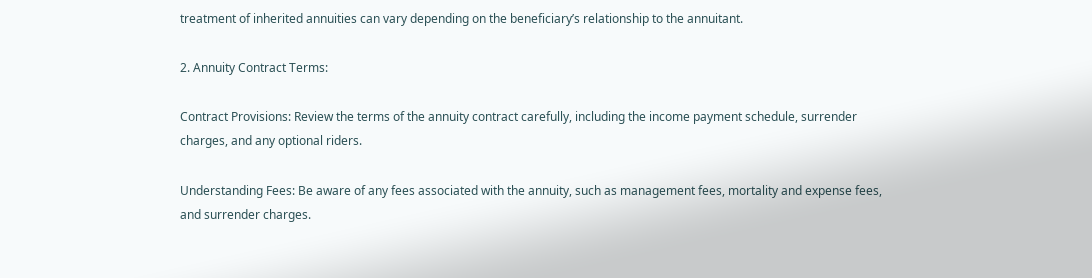treatment of inherited annuities can vary depending on the beneficiary’s relationship to the annuitant.

2. Annuity Contract Terms:

Contract Provisions: Review the terms of the annuity contract carefully, including the income payment schedule, surrender charges, and any optional riders.

Understanding Fees: Be aware of any fees associated with the annuity, such as management fees, mortality and expense fees, and surrender charges.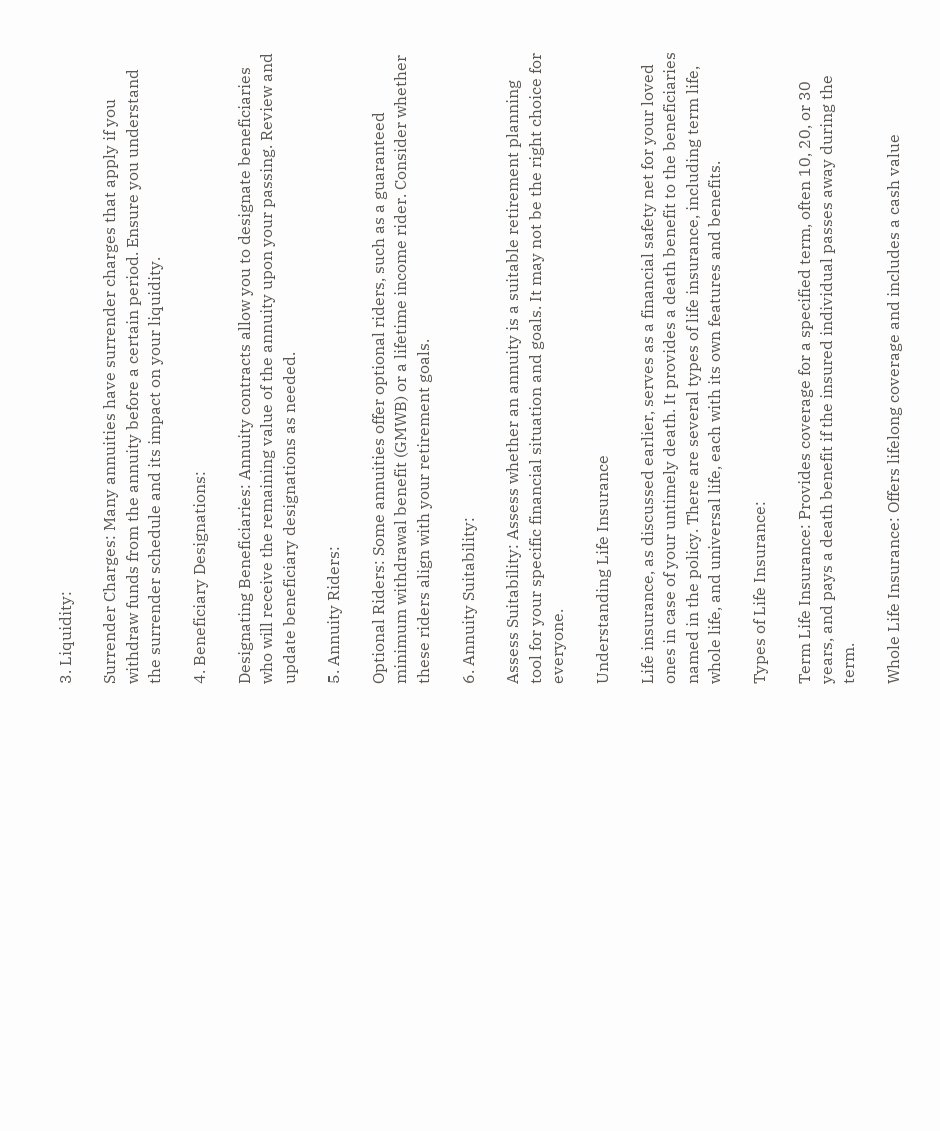3. Liquidity:

Surrender Charges: Many annuities have surrender charges that apply if you withdraw funds from the annuity before a certain period. Ensure you understand the surrender schedule and its impact on your liquidity.

4. Beneficiary Designations:

Designating Beneficiaries: Annuity contracts allow you to designate beneficiaries who will receive the remaining value of the annuity upon your passing. Review and update beneficiary designations as needed.

5. Annuity Riders:

Optional Riders: Some annuities offer optional riders, such as a guaranteed minimum withdrawal benefit (GMWB) or a lifetime income rider. Consider whether these riders align with your retirement goals.

6. Annuity Suitability:

Assess Suitability: Assess whether an annuity is a suitable retirement planning tool for your specific financial situation and goals. It may not be the right choice for everyone.

Understanding Life Insurance

Life insurance, as discussed earlier, serves as a financial safety net for your loved ones in case of your untimely death. It provides a death benefit to the beneficiaries named in the policy. There are several types of life insurance, including term life, whole life, and universal life, each with its own features and benefits.

Types of Life Insurance:

Term Life Insurance: Provides coverage for a specified term, often 10, 20, or 30 years, and pays a death benefit if the insured individual passes away during the term.

Whole Life Insurance: Offers lifelong coverage and includes a cash value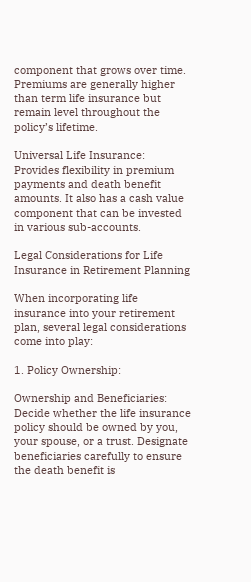component that grows over time. Premiums are generally higher than term life insurance but remain level throughout the policy’s lifetime.

Universal Life Insurance: Provides flexibility in premium payments and death benefit amounts. It also has a cash value component that can be invested in various sub-accounts.

Legal Considerations for Life Insurance in Retirement Planning

When incorporating life insurance into your retirement plan, several legal considerations come into play:

1. Policy Ownership:

Ownership and Beneficiaries: Decide whether the life insurance policy should be owned by you, your spouse, or a trust. Designate beneficiaries carefully to ensure the death benefit is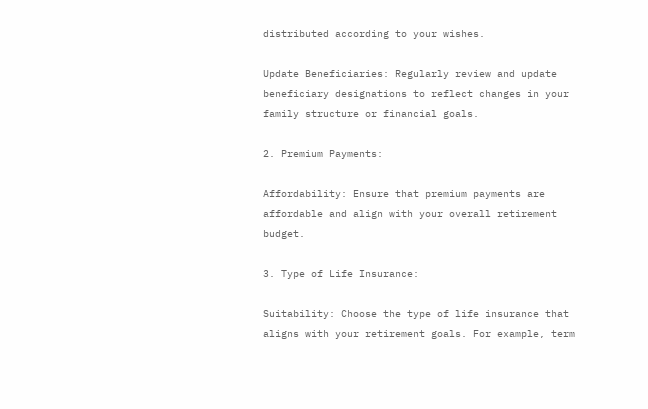distributed according to your wishes.

Update Beneficiaries: Regularly review and update beneficiary designations to reflect changes in your family structure or financial goals.

2. Premium Payments:

Affordability: Ensure that premium payments are affordable and align with your overall retirement budget.

3. Type of Life Insurance:

Suitability: Choose the type of life insurance that aligns with your retirement goals. For example, term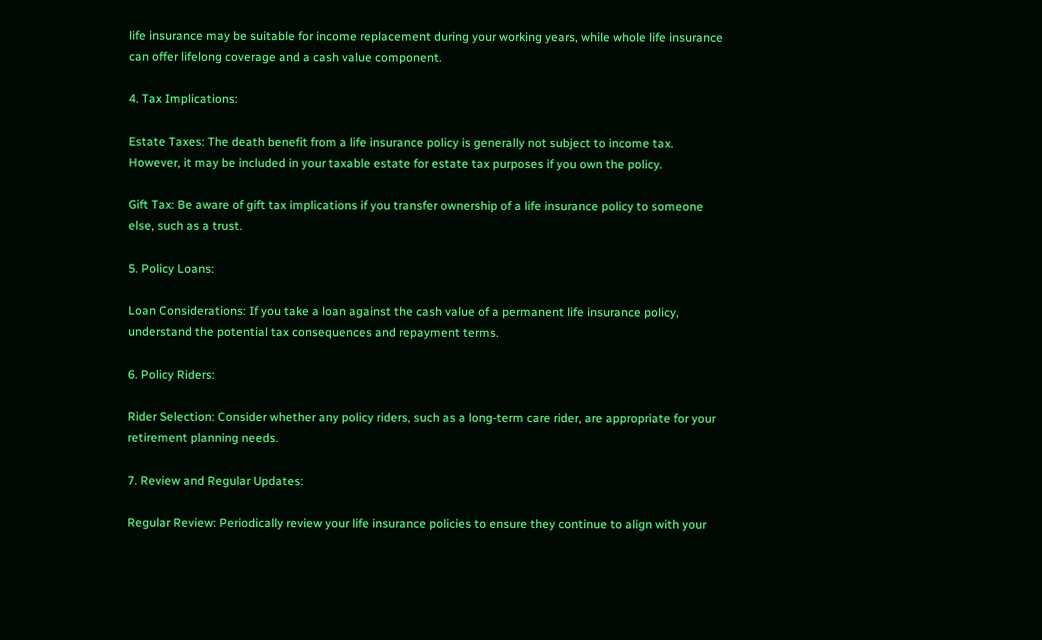life insurance may be suitable for income replacement during your working years, while whole life insurance can offer lifelong coverage and a cash value component.

4. Tax Implications:

Estate Taxes: The death benefit from a life insurance policy is generally not subject to income tax. However, it may be included in your taxable estate for estate tax purposes if you own the policy.

Gift Tax: Be aware of gift tax implications if you transfer ownership of a life insurance policy to someone else, such as a trust.

5. Policy Loans:

Loan Considerations: If you take a loan against the cash value of a permanent life insurance policy, understand the potential tax consequences and repayment terms.

6. Policy Riders:

Rider Selection: Consider whether any policy riders, such as a long-term care rider, are appropriate for your retirement planning needs.

7. Review and Regular Updates:

Regular Review: Periodically review your life insurance policies to ensure they continue to align with your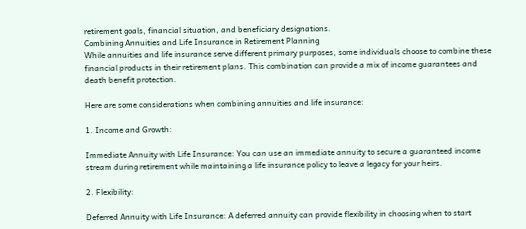retirement goals, financial situation, and beneficiary designations.
Combining Annuities and Life Insurance in Retirement Planning
While annuities and life insurance serve different primary purposes, some individuals choose to combine these financial products in their retirement plans. This combination can provide a mix of income guarantees and death benefit protection.

Here are some considerations when combining annuities and life insurance:

1. Income and Growth:

Immediate Annuity with Life Insurance: You can use an immediate annuity to secure a guaranteed income stream during retirement while maintaining a life insurance policy to leave a legacy for your heirs.

2. Flexibility:

Deferred Annuity with Life Insurance: A deferred annuity can provide flexibility in choosing when to start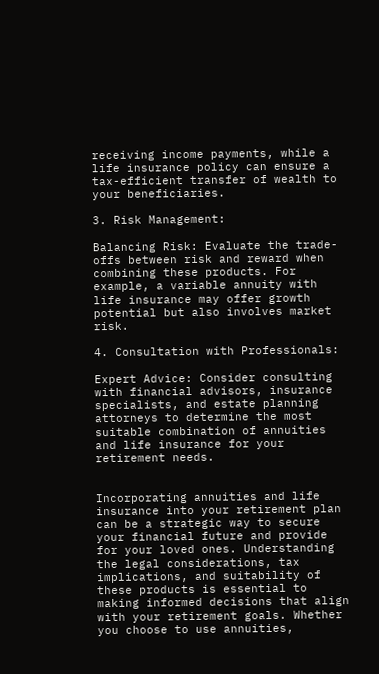receiving income payments, while a life insurance policy can ensure a tax-efficient transfer of wealth to your beneficiaries.

3. Risk Management:

Balancing Risk: Evaluate the trade-offs between risk and reward when combining these products. For example, a variable annuity with life insurance may offer growth potential but also involves market risk.

4. Consultation with Professionals:

Expert Advice: Consider consulting with financial advisors, insurance specialists, and estate planning attorneys to determine the most suitable combination of annuities and life insurance for your retirement needs.


Incorporating annuities and life insurance into your retirement plan can be a strategic way to secure your financial future and provide for your loved ones. Understanding the legal considerations, tax implications, and suitability of these products is essential to making informed decisions that align with your retirement goals. Whether you choose to use annuities,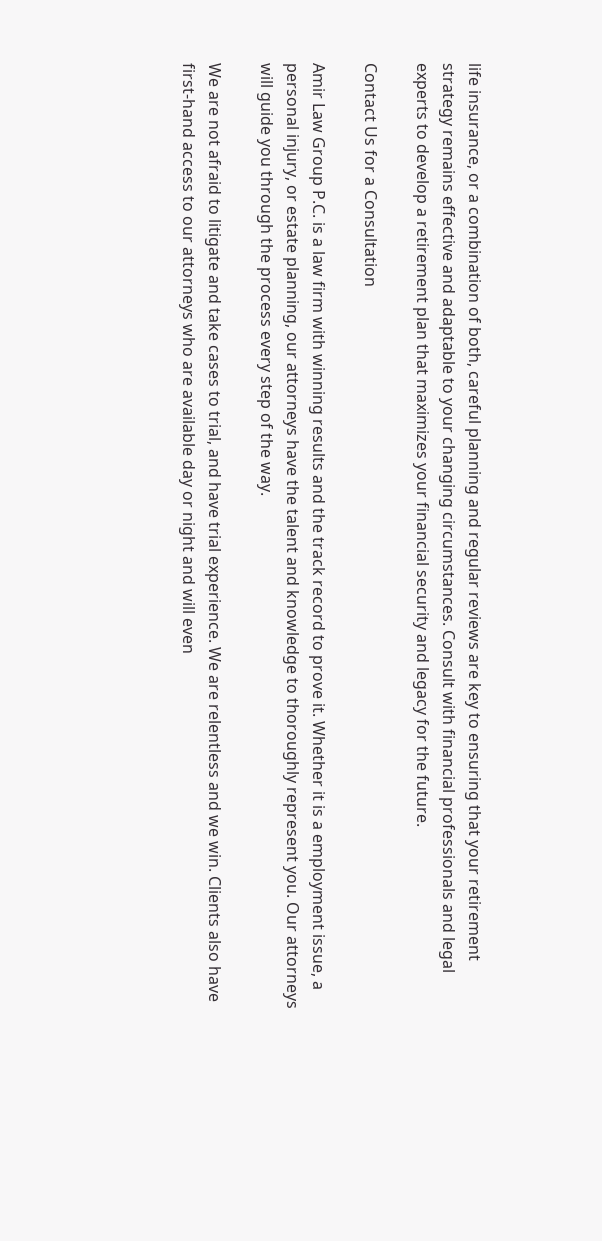life insurance, or a combination of both, careful planning and regular reviews are key to ensuring that your retirement strategy remains effective and adaptable to your changing circumstances. Consult with financial professionals and legal experts to develop a retirement plan that maximizes your financial security and legacy for the future.

Contact Us for a Consultation

Amir Law Group P.C. is a law firm with winning results and the track record to prove it. Whether it is a employment issue, a personal injury, or estate planning, our attorneys have the talent and knowledge to thoroughly represent you. Our attorneys will guide you through the process every step of the way.

We are not afraid to litigate and take cases to trial, and have trial experience. We are relentless and we win. Clients also have first-hand access to our attorneys who are available day or night and will even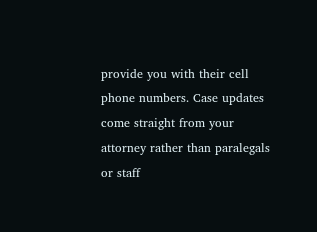provide you with their cell phone numbers. Case updates come straight from your attorney rather than paralegals or staff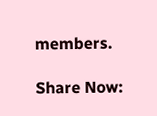members.

Share Now: